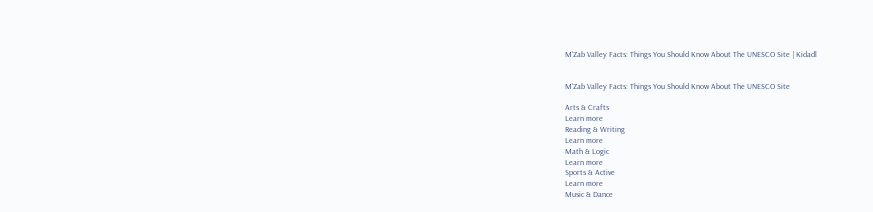M'Zab Valley Facts: Things You Should Know About The UNESCO Site | Kidadl


M'Zab Valley Facts: Things You Should Know About The UNESCO Site

Arts & Crafts
Learn more
Reading & Writing
Learn more
Math & Logic
Learn more
Sports & Active
Learn more
Music & Dance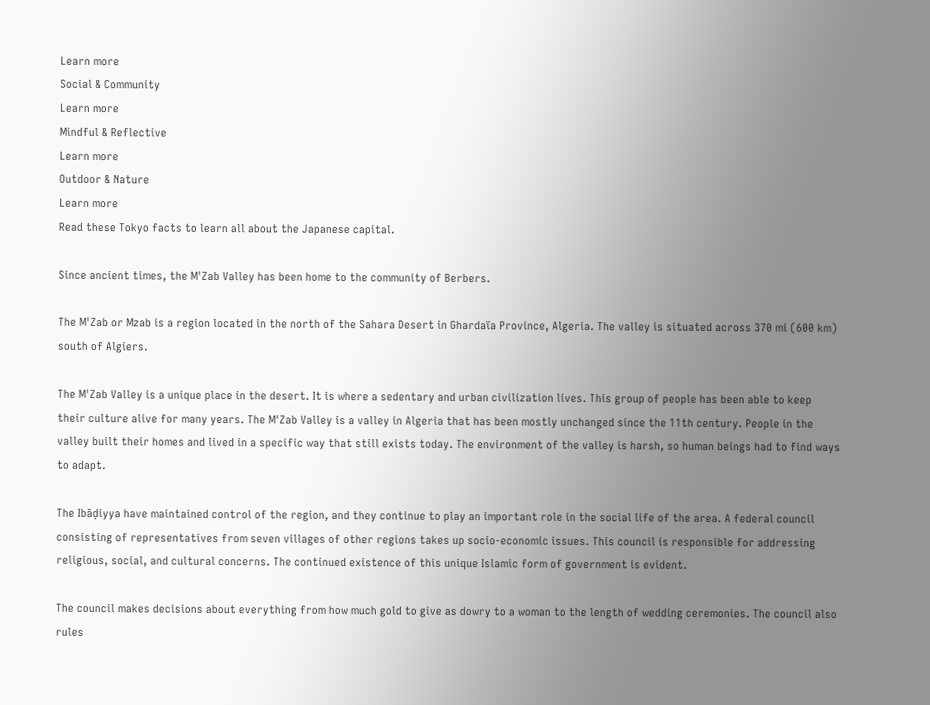Learn more
Social & Community
Learn more
Mindful & Reflective
Learn more
Outdoor & Nature
Learn more
Read these Tokyo facts to learn all about the Japanese capital.

Since ancient times, the M'Zab Valley has been home to the community of Berbers.

The M'Zab or Mzab is a region located in the north of the Sahara Desert in Ghardaïa Province, Algeria. The valley is situated across 370 mi (600 km) south of Algiers.

The M'Zab Valley is a unique place in the desert. It is where a sedentary and urban civilization lives. This group of people has been able to keep their culture alive for many years. The M'Zab Valley is a valley in Algeria that has been mostly unchanged since the 11th century. People in the valley built their homes and lived in a specific way that still exists today. The environment of the valley is harsh, so human beings had to find ways to adapt.

The Ibāḍiyya have maintained control of the region, and they continue to play an important role in the social life of the area. A federal council consisting of representatives from seven villages of other regions takes up socio-economic issues. This council is responsible for addressing religious, social, and cultural concerns. The continued existence of this unique Islamic form of government is evident.

The council makes decisions about everything from how much gold to give as dowry to a woman to the length of wedding ceremonies. The council also rules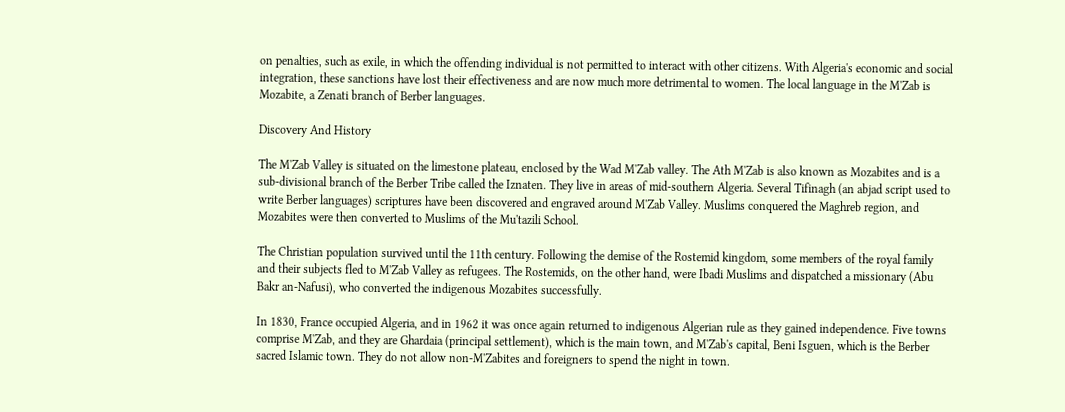on penalties, such as exile, in which the offending individual is not permitted to interact with other citizens. With Algeria's economic and social integration, these sanctions have lost their effectiveness and are now much more detrimental to women. The local language in the M'Zab is Mozabite, a Zenati branch of Berber languages.

Discovery And History

The M'Zab Valley is situated on the limestone plateau, enclosed by the Wad M'Zab valley. The Ath M'Zab is also known as Mozabites and is a sub-divisional branch of the Berber Tribe called the Iznaten. They live in areas of mid-southern Algeria. Several Tifinagh (an abjad script used to write Berber languages) scriptures have been discovered and engraved around M'Zab Valley. Muslims conquered the Maghreb region, and Mozabites were then converted to Muslims of the Mu'tazili School.

The Christian population survived until the 11th century. Following the demise of the Rostemid kingdom, some members of the royal family and their subjects fled to M'Zab Valley as refugees. The Rostemids, on the other hand, were Ibadi Muslims and dispatched a missionary (Abu Bakr an-Nafusi), who converted the indigenous Mozabites successfully.

In 1830, France occupied Algeria, and in 1962 it was once again returned to indigenous Algerian rule as they gained independence. Five towns comprise M'Zab, and they are Ghardaia (principal settlement), which is the main town, and M'Zab's capital, Beni Isguen, which is the Berber sacred Islamic town. They do not allow non-M'Zabites and foreigners to spend the night in town.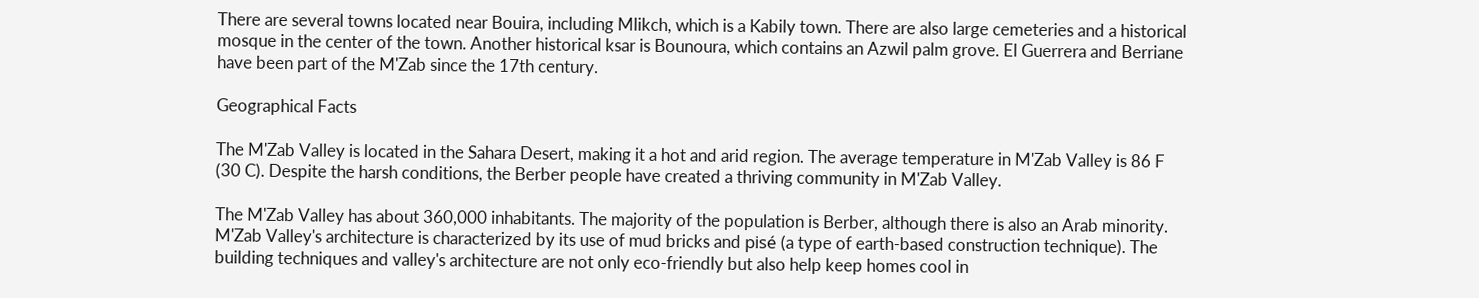There are several towns located near Bouira, including Mlikch, which is a Kabily town. There are also large cemeteries and a historical mosque in the center of the town. Another historical ksar is Bounoura, which contains an Azwil palm grove. El Guerrera and Berriane have been part of the M'Zab since the 17th century.

Geographical Facts

The M'Zab Valley is located in the Sahara Desert, making it a hot and arid region. The average temperature in M'Zab Valley is 86 F (30 C). Despite the harsh conditions, the Berber people have created a thriving community in M'Zab Valley.

The M'Zab Valley has about 360,000 inhabitants. The majority of the population is Berber, although there is also an Arab minority. M'Zab Valley's architecture is characterized by its use of mud bricks and pisé (a type of earth-based construction technique). The building techniques and valley's architecture are not only eco-friendly but also help keep homes cool in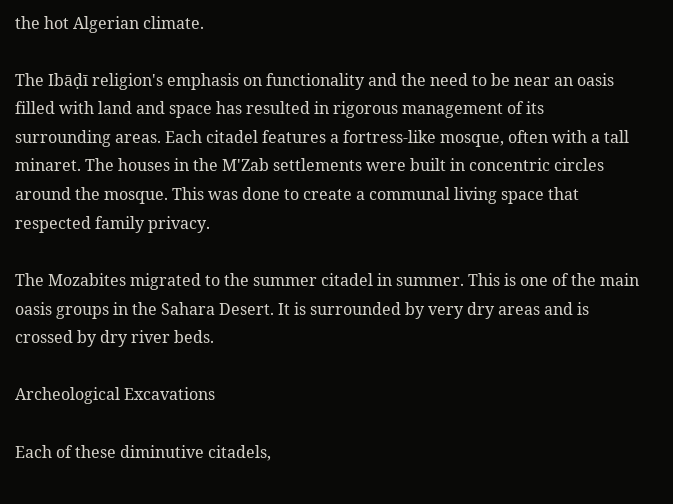the hot Algerian climate.

The Ibāḍī religion's emphasis on functionality and the need to be near an oasis filled with land and space has resulted in rigorous management of its surrounding areas. Each citadel features a fortress-like mosque, often with a tall minaret. The houses in the M'Zab settlements were built in concentric circles around the mosque. This was done to create a communal living space that respected family privacy.

The Mozabites migrated to the summer citadel in summer. This is one of the main oasis groups in the Sahara Desert. It is surrounded by very dry areas and is crossed by dry river beds.

Archeological Excavations

Each of these diminutive citadels,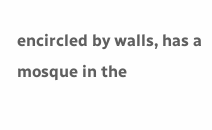encircled by walls, has a mosque in the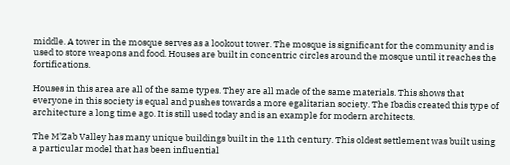middle. A tower in the mosque serves as a lookout tower. The mosque is significant for the community and is used to store weapons and food. Houses are built in concentric circles around the mosque until it reaches the fortifications.

Houses in this area are all of the same types. They are all made of the same materials. This shows that everyone in this society is equal and pushes towards a more egalitarian society. The Ibadis created this type of architecture a long time ago. It is still used today and is an example for modern architects.

The M'Zab Valley has many unique buildings built in the 11th century. This oldest settlement was built using a particular model that has been influential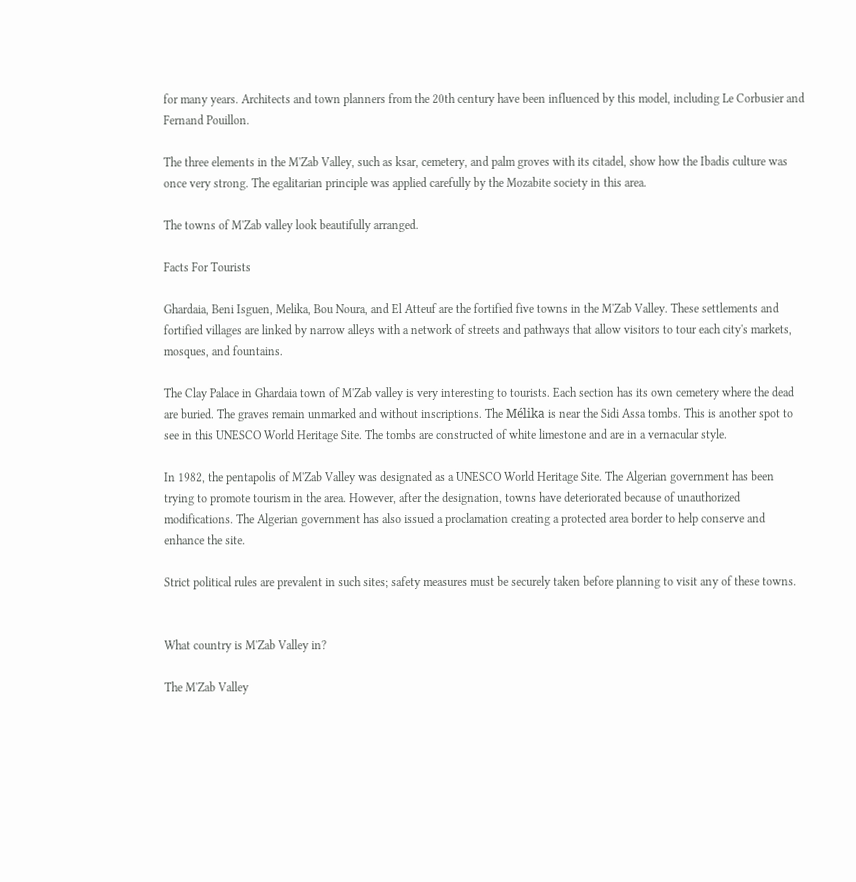for many years. Architects and town planners from the 20th century have been influenced by this model, including Le Corbusier and Fernand Pouillon.

The three elements in the M'Zab Valley, such as ksar, cemetery, and palm groves with its citadel, show how the Ibadis culture was once very strong. The egalitarian principle was applied carefully by the Mozabite society in this area.

The towns of M'Zab valley look beautifully arranged.

Facts For Tourists

Ghardaia, Beni Isguen, Melika, Bou Noura, and El Atteuf are the fortified five towns in the M'Zab Valley. These settlements and fortified villages are linked by narrow alleys with a network of streets and pathways that allow visitors to tour each city's markets, mosques, and fountains.

The Clay Palace in Ghardaia town of M'Zab valley is very interesting to tourists. Each section has its own cemetery where the dead are buried. The graves remain unmarked and without inscriptions. The Mélika is near the Sidi Assa tombs. This is another spot to see in this UNESCO World Heritage Site. The tombs are constructed of white limestone and are in a vernacular style.

In 1982, the pentapolis of M'Zab Valley was designated as a UNESCO World Heritage Site. The Algerian government has been trying to promote tourism in the area. However, after the designation, towns have deteriorated because of unauthorized modifications. The Algerian government has also issued a proclamation creating a protected area border to help conserve and enhance the site.

Strict political rules are prevalent in such sites; safety measures must be securely taken before planning to visit any of these towns.


What country is M'Zab Valley in?

The M'Zab Valley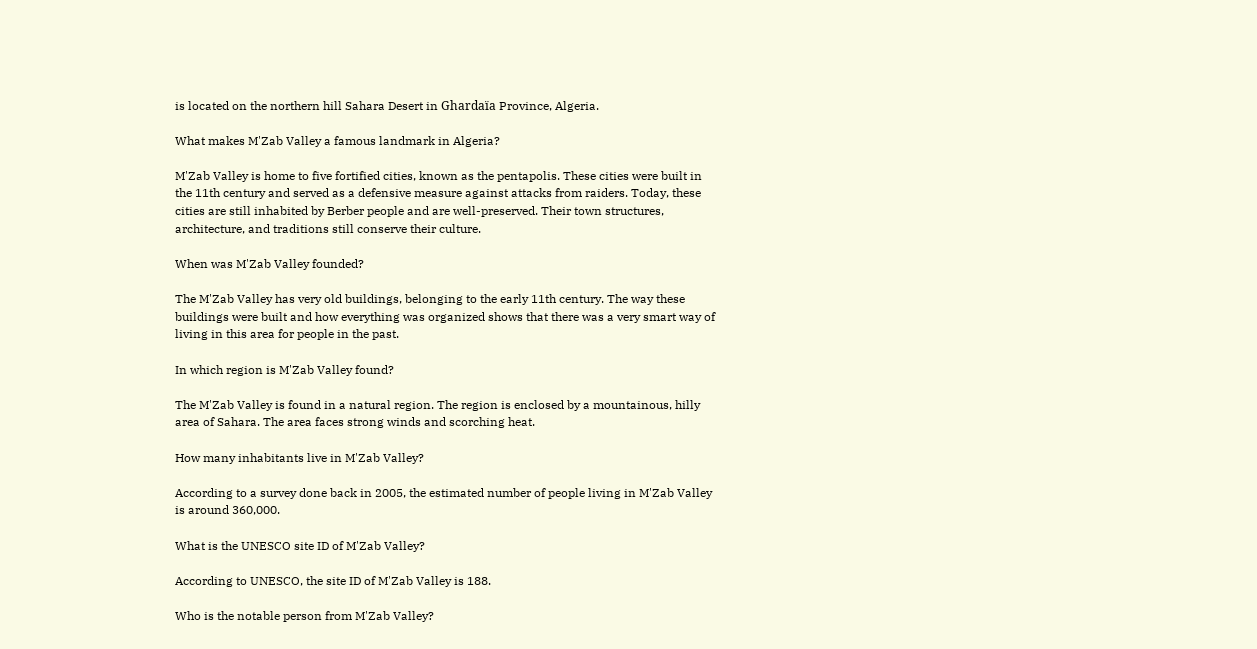is located on the northern hill Sahara Desert in Ghardaïa Province, Algeria.

What makes M'Zab Valley a famous landmark in Algeria?

M'Zab Valley is home to five fortified cities, known as the pentapolis. These cities were built in the 11th century and served as a defensive measure against attacks from raiders. Today, these cities are still inhabited by Berber people and are well-preserved. Their town structures, architecture, and traditions still conserve their culture.

When was M'Zab Valley founded?

The M'Zab Valley has very old buildings, belonging to the early 11th century. The way these buildings were built and how everything was organized shows that there was a very smart way of living in this area for people in the past.

In which region is M'Zab Valley found?

The M'Zab Valley is found in a natural region. The region is enclosed by a mountainous, hilly area of Sahara. The area faces strong winds and scorching heat.

How many inhabitants live in M'Zab Valley?

According to a survey done back in 2005, the estimated number of people living in M'Zab Valley is around 360,000.

What is the UNESCO site ID of M'Zab Valley?

According to UNESCO, the site ID of M'Zab Valley is 188.

Who is the notable person from M'Zab Valley?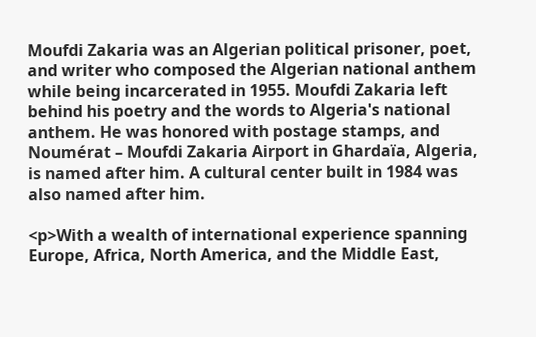Moufdi Zakaria was an Algerian political prisoner, poet, and writer who composed the Algerian national anthem while being incarcerated in 1955. Moufdi Zakaria left behind his poetry and the words to Algeria's national anthem. He was honored with postage stamps, and Noumérat – Moufdi Zakaria Airport in Ghardaïa, Algeria, is named after him. A cultural center built in 1984 was also named after him.

<p>With a wealth of international experience spanning Europe, Africa, North America, and the Middle East,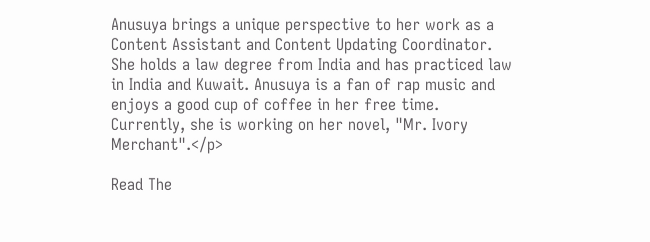Anusuya brings a unique perspective to her work as a Content Assistant and Content Updating Coordinator. She holds a law degree from India and has practiced law in India and Kuwait. Anusuya is a fan of rap music and enjoys a good cup of coffee in her free time. Currently, she is working on her novel, "Mr. Ivory Merchant".</p>

Read The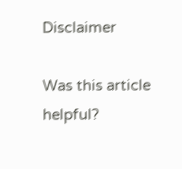Disclaimer

Was this article helpful?